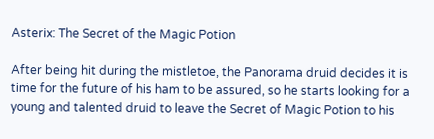Asterix: The Secret of the Magic Potion

After being hit during the mistletoe, the Panorama druid decides it is time for the future of his ham to be assured, so he starts looking for a young and talented druid to leave the Secret of Magic Potion to his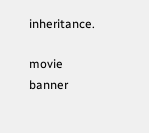inheritance.

movie banner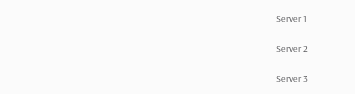Server 1

Server 2

Server 3